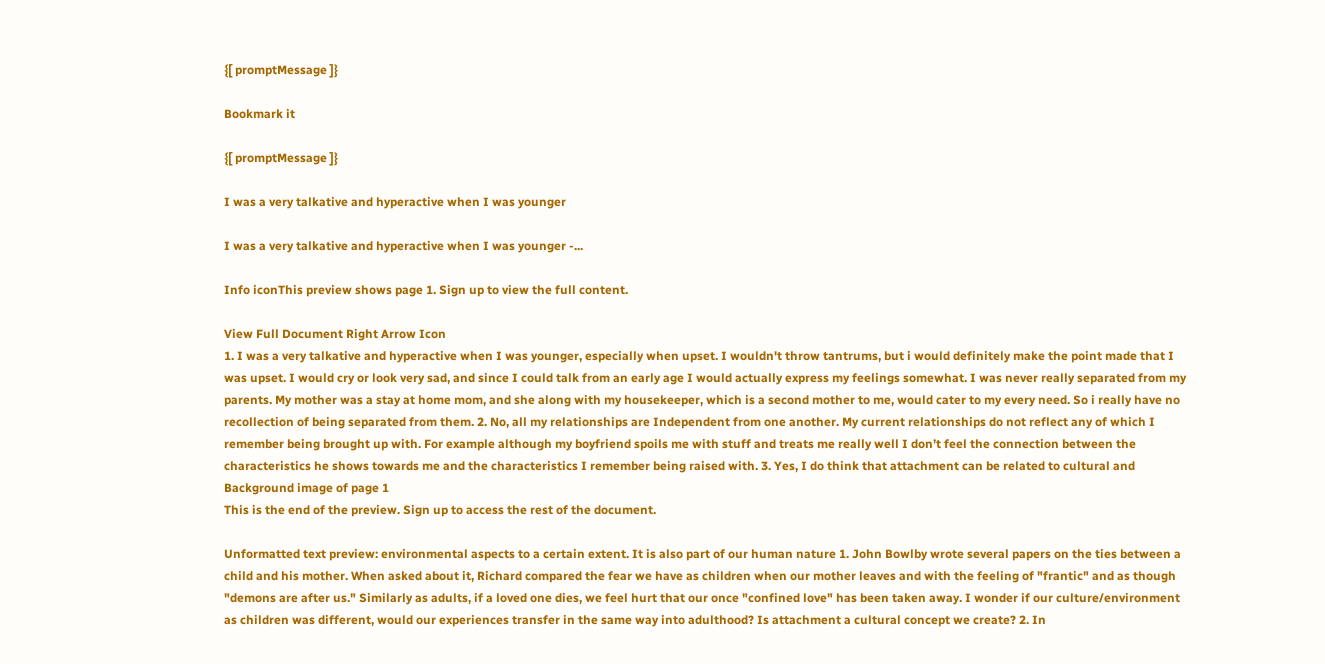{[ promptMessage ]}

Bookmark it

{[ promptMessage ]}

I was a very talkative and hyperactive when I was younger

I was a very talkative and hyperactive when I was younger -...

Info iconThis preview shows page 1. Sign up to view the full content.

View Full Document Right Arrow Icon
1. I was a very talkative and hyperactive when I was younger, especially when upset. I wouldn't throw tantrums, but i would definitely make the point made that I was upset. I would cry or look very sad, and since I could talk from an early age I would actually express my feelings somewhat. I was never really separated from my parents. My mother was a stay at home mom, and she along with my housekeeper, which is a second mother to me, would cater to my every need. So i really have no recollection of being separated from them. 2. No, all my relationships are Independent from one another. My current relationships do not reflect any of which I remember being brought up with. For example although my boyfriend spoils me with stuff and treats me really well I don’t feel the connection between the characteristics he shows towards me and the characteristics I remember being raised with. 3. Yes, I do think that attachment can be related to cultural and
Background image of page 1
This is the end of the preview. Sign up to access the rest of the document.

Unformatted text preview: environmental aspects to a certain extent. It is also part of our human nature 1. John Bowlby wrote several papers on the ties between a child and his mother. When asked about it, Richard compared the fear we have as children when our mother leaves and with the feeling of "frantic" and as though "demons are after us." Similarly as adults, if a loved one dies, we feel hurt that our once "confined love" has been taken away. I wonder if our culture/environment as children was different, would our experiences transfer in the same way into adulthood? Is attachment a cultural concept we create? 2. In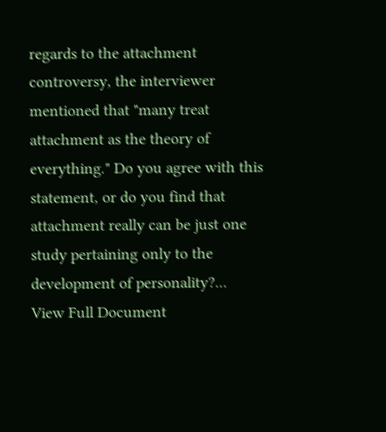regards to the attachment controversy, the interviewer mentioned that "many treat attachment as the theory of everything." Do you agree with this statement, or do you find that attachment really can be just one study pertaining only to the development of personality?...
View Full Document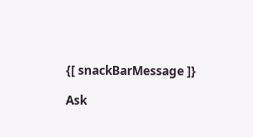{[ snackBarMessage ]}

Ask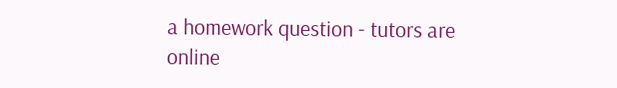a homework question - tutors are online